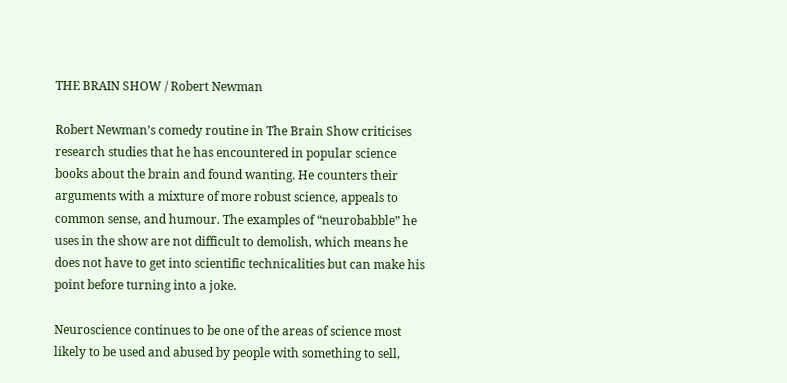THE BRAIN SHOW / Robert Newman

Robert Newman’s comedy routine in The Brain Show criticises research studies that he has encountered in popular science books about the brain and found wanting. He counters their arguments with a mixture of more robust science, appeals to common sense, and humour. The examples of “neurobabble” he uses in the show are not difficult to demolish, which means he does not have to get into scientific technicalities but can make his point before turning into a joke.

Neuroscience continues to be one of the areas of science most likely to be used and abused by people with something to sell,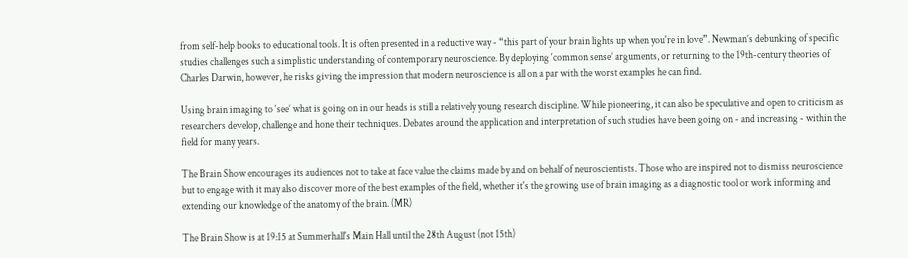from self-help books to educational tools. It is often presented in a reductive way - “this part of your brain lights up when you're in love”. Newman’s debunking of specific studies challenges such a simplistic understanding of contemporary neuroscience. By deploying ‘common sense’ arguments, or returning to the 19th-century theories of Charles Darwin, however, he risks giving the impression that modern neuroscience is all on a par with the worst examples he can find.

Using brain imaging to ‘see’ what is going on in our heads is still a relatively young research discipline. While pioneering, it can also be speculative and open to criticism as researchers develop, challenge and hone their techniques. Debates around the application and interpretation of such studies have been going on - and increasing - within the field for many years.

The Brain Show encourages its audiences not to take at face value the claims made by and on behalf of neuroscientists. Those who are inspired not to dismiss neuroscience but to engage with it may also discover more of the best examples of the field, whether it's the growing use of brain imaging as a diagnostic tool or work informing and extending our knowledge of the anatomy of the brain. (MR)

The Brain Show is at 19:15 at Summerhall's Main Hall until the 28th August (not 15th)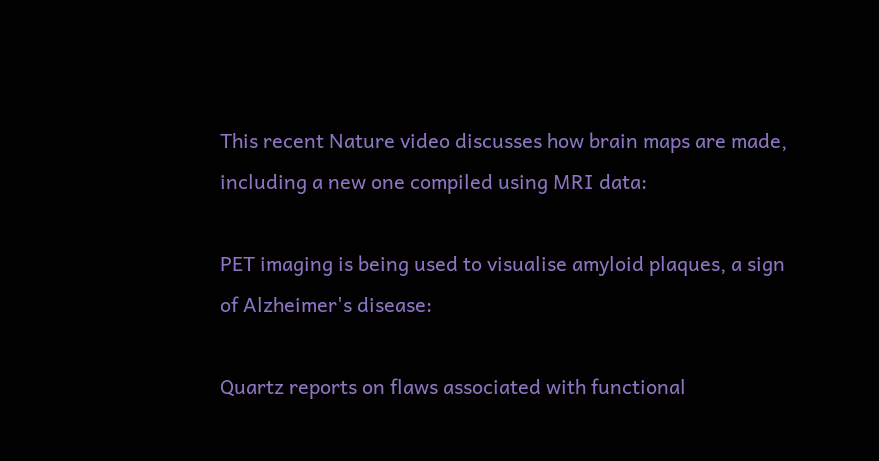This recent Nature video discusses how brain maps are made, including a new one compiled using MRI data:

PET imaging is being used to visualise amyloid plaques, a sign of Alzheimer's disease:

Quartz reports on flaws associated with functional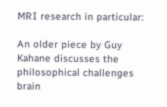MRI research in particular:

An older piece by Guy Kahane discusses the philosophical challenges brain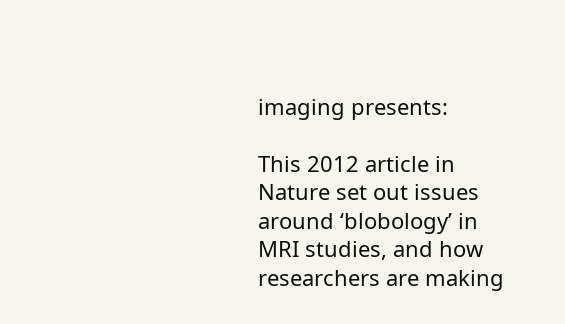imaging presents:

This 2012 article in Nature set out issues around ‘blobology’ in MRI studies, and how researchers are making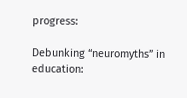progress:

Debunking “neuromyths” in education: